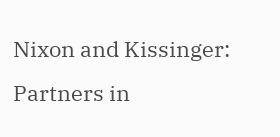Nixon and Kissinger: Partners in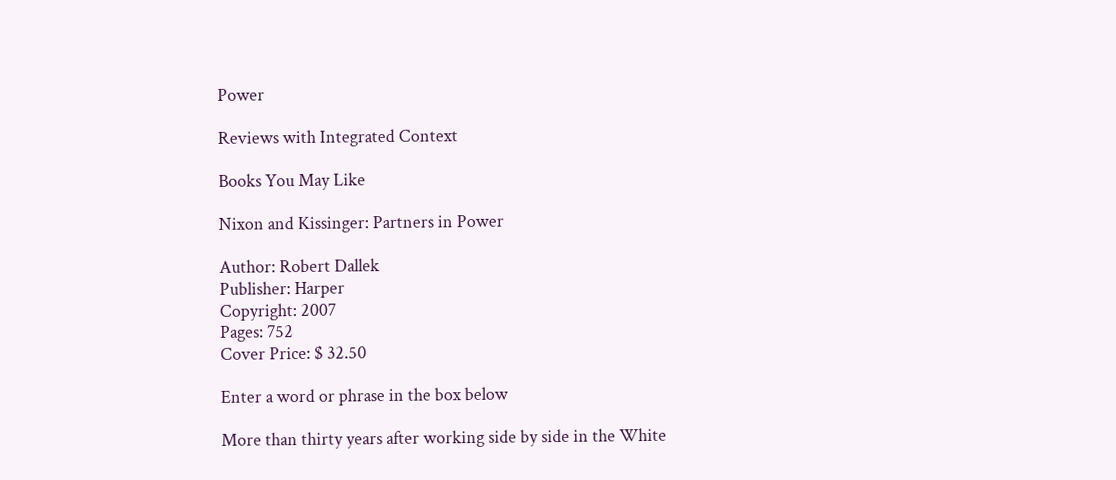Power

Reviews with Integrated Context

Books You May Like

Nixon and Kissinger: Partners in Power

Author: Robert Dallek
Publisher: Harper
Copyright: 2007
Pages: 752
Cover Price: $ 32.50

Enter a word or phrase in the box below

More than thirty years after working side by side in the White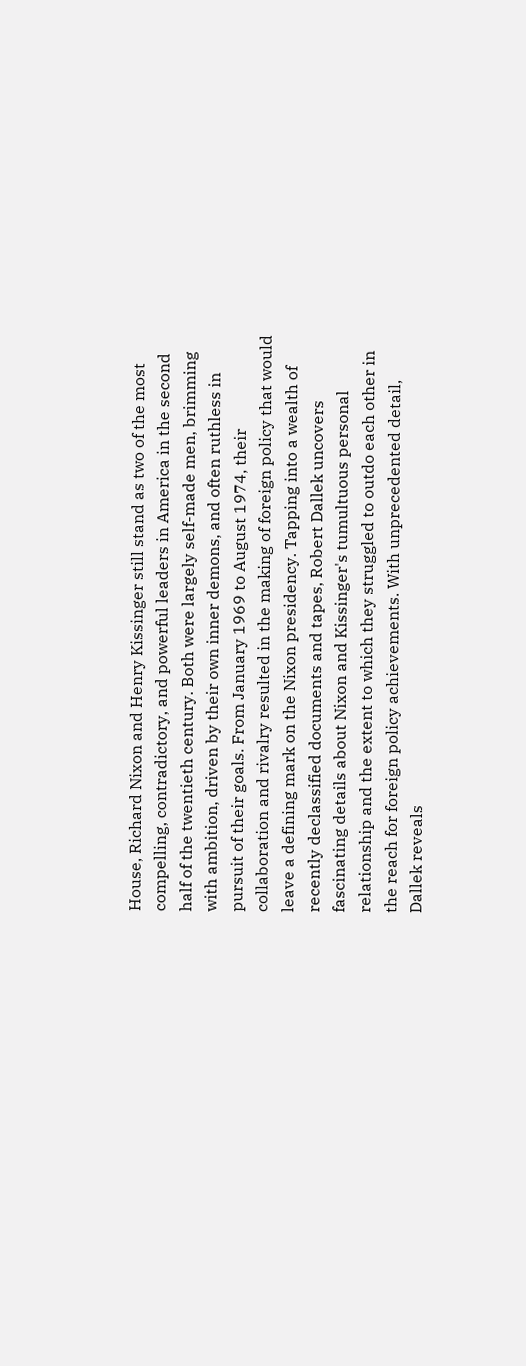House, Richard Nixon and Henry Kissinger still stand as two of the most compelling, contradictory, and powerful leaders in America in the second half of the twentieth century. Both were largely self-made men, brimming with ambition, driven by their own inner demons, and often ruthless in pursuit of their goals. From January 1969 to August 1974, their collaboration and rivalry resulted in the making of foreign policy that would leave a defining mark on the Nixon presidency. Tapping into a wealth of recently declassified documents and tapes, Robert Dallek uncovers fascinating details about Nixon and Kissinger's tumultuous personal relationship and the extent to which they struggled to outdo each other in the reach for foreign policy achievements. With unprecedented detail, Dallek reveals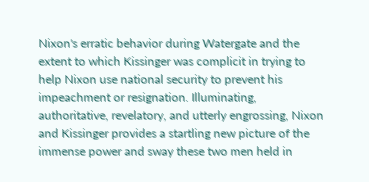Nixon's erratic behavior during Watergate and the extent to which Kissinger was complicit in trying to help Nixon use national security to prevent his impeachment or resignation. Illuminating, authoritative, revelatory, and utterly engrossing, Nixon and Kissinger provides a startling new picture of the immense power and sway these two men held in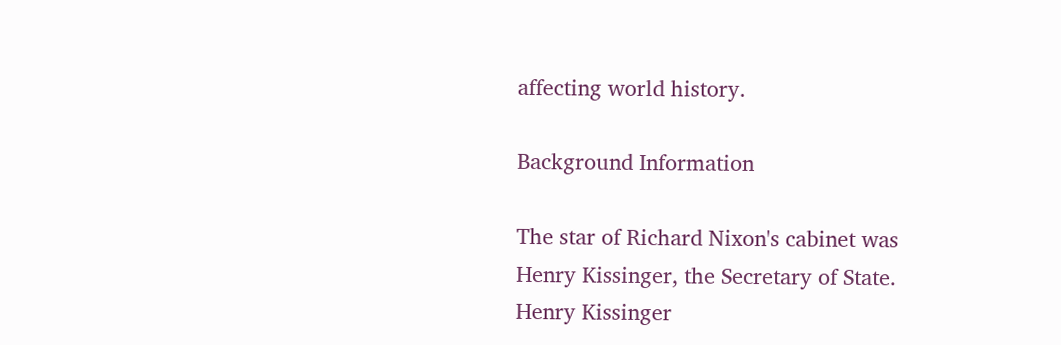affecting world history.

Background Information

The star of Richard Nixon's cabinet was Henry Kissinger, the Secretary of State. Henry Kissinger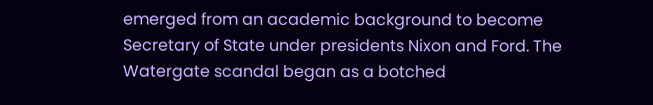emerged from an academic background to become Secretary of State under presidents Nixon and Ford. The Watergate scandal began as a botched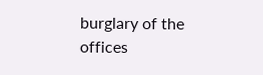burglary of the offices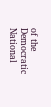of the Democratic National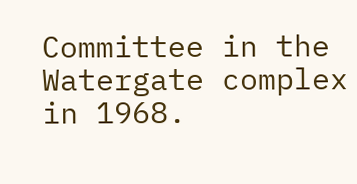Committee in the Watergate complex in 1968.